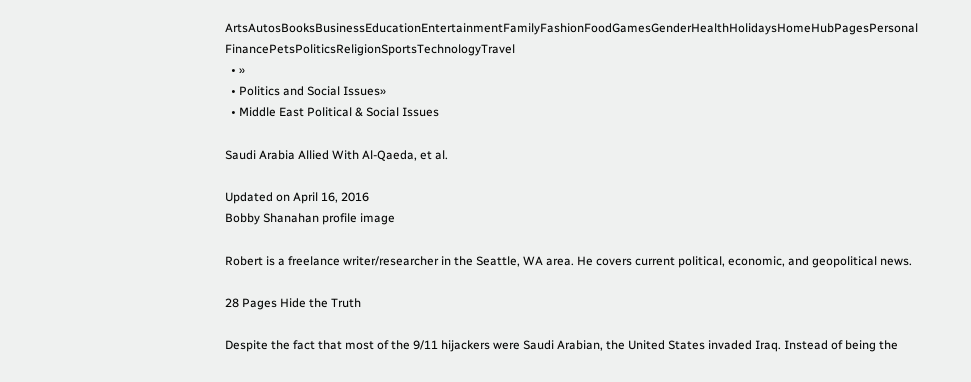ArtsAutosBooksBusinessEducationEntertainmentFamilyFashionFoodGamesGenderHealthHolidaysHomeHubPagesPersonal FinancePetsPoliticsReligionSportsTechnologyTravel
  • »
  • Politics and Social Issues»
  • Middle East Political & Social Issues

Saudi Arabia Allied With Al-Qaeda, et al.

Updated on April 16, 2016
Bobby Shanahan profile image

Robert is a freelance writer/researcher in the Seattle, WA area. He covers current political, economic, and geopolitical news.

28 Pages Hide the Truth

Despite the fact that most of the 9/11 hijackers were Saudi Arabian, the United States invaded Iraq. Instead of being the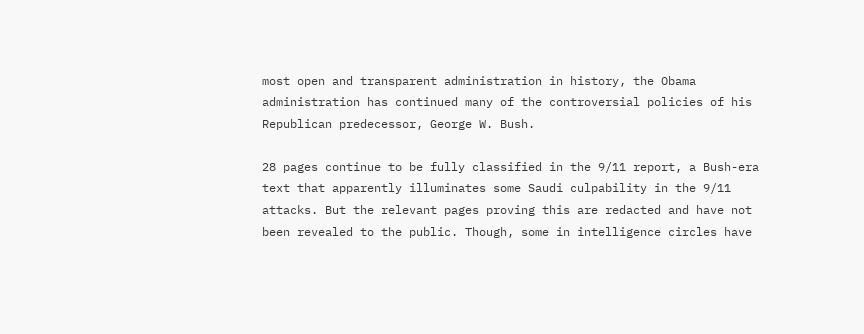most open and transparent administration in history, the Obama administration has continued many of the controversial policies of his Republican predecessor, George W. Bush.

28 pages continue to be fully classified in the 9/11 report, a Bush-era text that apparently illuminates some Saudi culpability in the 9/11 attacks. But the relevant pages proving this are redacted and have not been revealed to the public. Though, some in intelligence circles have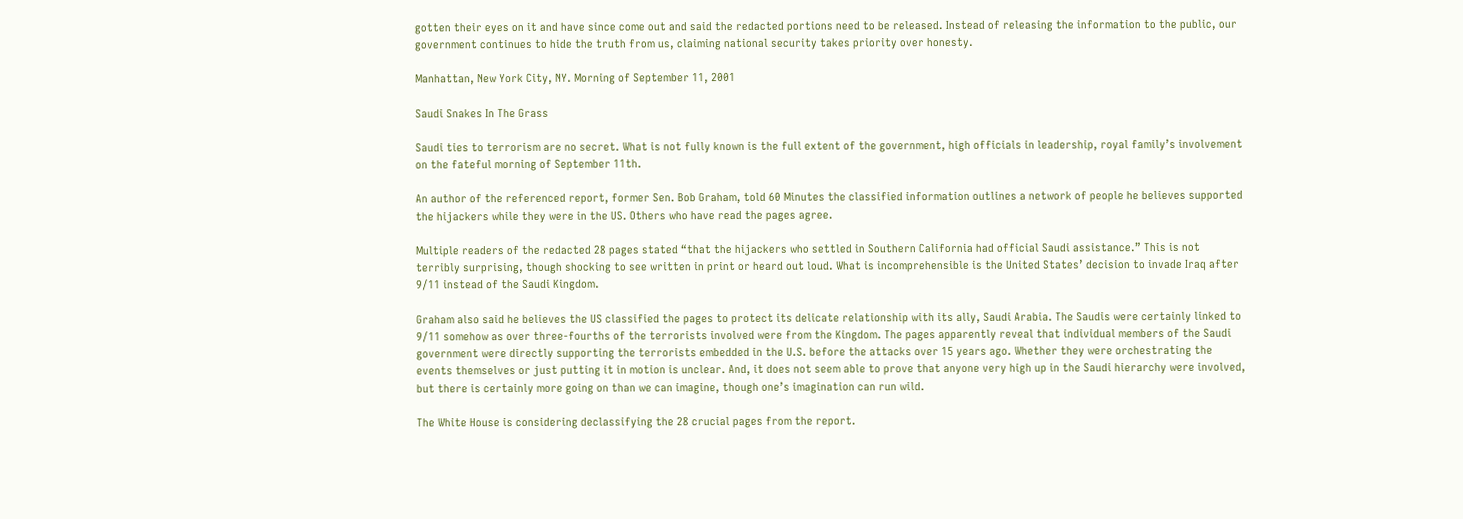gotten their eyes on it and have since come out and said the redacted portions need to be released. Instead of releasing the information to the public, our government continues to hide the truth from us, claiming national security takes priority over honesty.

Manhattan, New York City, NY. Morning of September 11, 2001

Saudi Snakes In The Grass

Saudi ties to terrorism are no secret. What is not fully known is the full extent of the government, high officials in leadership, royal family’s involvement on the fateful morning of September 11th.

An author of the referenced report, former Sen. Bob Graham, told 60 Minutes the classified information outlines a network of people he believes supported the hijackers while they were in the US. Others who have read the pages agree.

Multiple readers of the redacted 28 pages stated “that the hijackers who settled in Southern California had official Saudi assistance.” This is not terribly surprising, though shocking to see written in print or heard out loud. What is incomprehensible is the United States’ decision to invade Iraq after 9/11 instead of the Saudi Kingdom.

Graham also said he believes the US classified the pages to protect its delicate relationship with its ally, Saudi Arabia. The Saudis were certainly linked to 9/11 somehow as over three-fourths of the terrorists involved were from the Kingdom. The pages apparently reveal that individual members of the Saudi government were directly supporting the terrorists embedded in the U.S. before the attacks over 15 years ago. Whether they were orchestrating the events themselves or just putting it in motion is unclear. And, it does not seem able to prove that anyone very high up in the Saudi hierarchy were involved, but there is certainly more going on than we can imagine, though one’s imagination can run wild.

The White House is considering declassifying the 28 crucial pages from the report.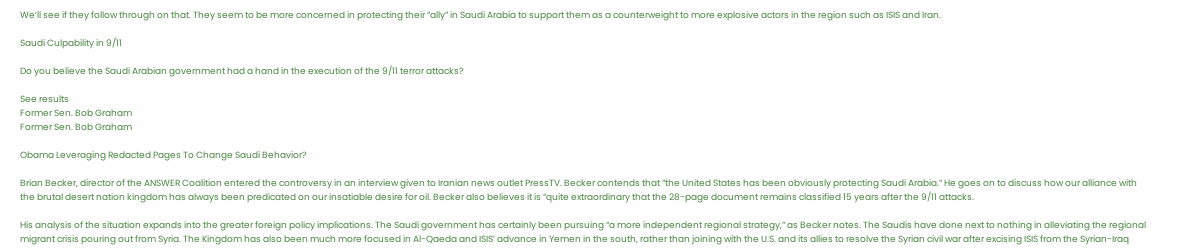We’ll see if they follow through on that. They seem to be more concerned in protecting their “ally” in Saudi Arabia to support them as a counterweight to more explosive actors in the region such as ISIS and Iran.

Saudi Culpability in 9/11

Do you believe the Saudi Arabian government had a hand in the execution of the 9/11 terror attacks?

See results
Former Sen. Bob Graham
Former Sen. Bob Graham

Obama Leveraging Redacted Pages To Change Saudi Behavior?

Brian Becker, director of the ANSWER Coalition entered the controversy in an interview given to Iranian news outlet PressTV. Becker contends that “the United States has been obviously protecting Saudi Arabia.” He goes on to discuss how our alliance with the brutal desert nation kingdom has always been predicated on our insatiable desire for oil. Becker also believes it is “quite extraordinary that the 28-page document remains classified 15 years after the 9/11 attacks.

His analysis of the situation expands into the greater foreign policy implications. The Saudi government has certainly been pursuing “a more independent regional strategy,” as Becker notes. The Saudis have done next to nothing in alleviating the regional migrant crisis pouring out from Syria. The Kingdom has also been much more focused in Al-Qaeda and ISIS’ advance in Yemen in the south, rather than joining with the U.S. and its allies to resolve the Syrian civil war after excising ISIS from the Syrian-Iraq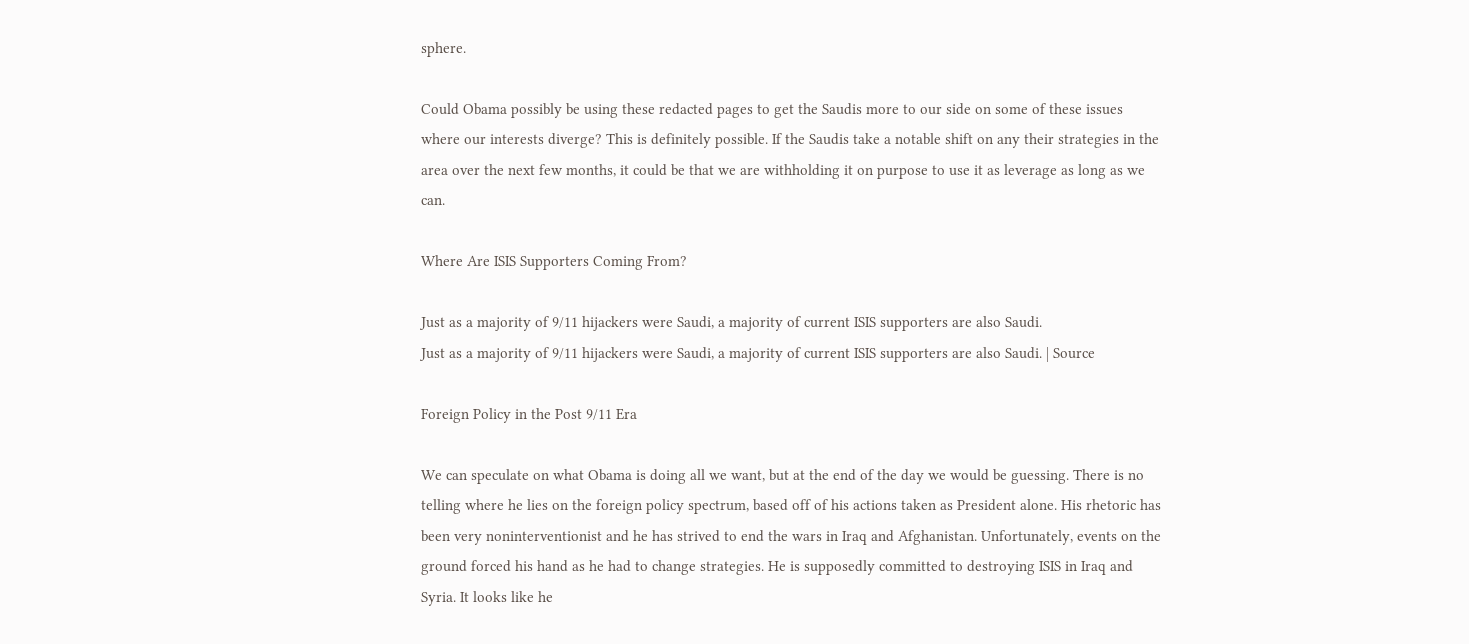sphere.

Could Obama possibly be using these redacted pages to get the Saudis more to our side on some of these issues where our interests diverge? This is definitely possible. If the Saudis take a notable shift on any their strategies in the area over the next few months, it could be that we are withholding it on purpose to use it as leverage as long as we can.

Where Are ISIS Supporters Coming From?

Just as a majority of 9/11 hijackers were Saudi, a majority of current ISIS supporters are also Saudi.
Just as a majority of 9/11 hijackers were Saudi, a majority of current ISIS supporters are also Saudi. | Source

Foreign Policy in the Post 9/11 Era

We can speculate on what Obama is doing all we want, but at the end of the day we would be guessing. There is no telling where he lies on the foreign policy spectrum, based off of his actions taken as President alone. His rhetoric has been very noninterventionist and he has strived to end the wars in Iraq and Afghanistan. Unfortunately, events on the ground forced his hand as he had to change strategies. He is supposedly committed to destroying ISIS in Iraq and Syria. It looks like he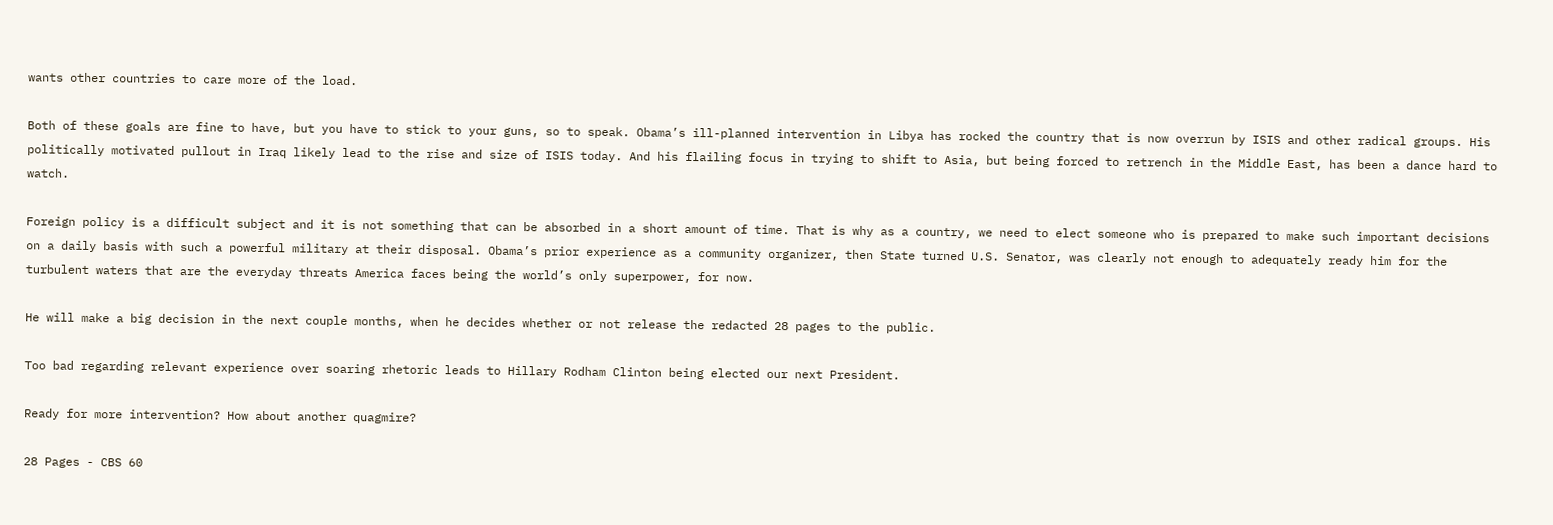wants other countries to care more of the load.

Both of these goals are fine to have, but you have to stick to your guns, so to speak. Obama’s ill-planned intervention in Libya has rocked the country that is now overrun by ISIS and other radical groups. His politically motivated pullout in Iraq likely lead to the rise and size of ISIS today. And his flailing focus in trying to shift to Asia, but being forced to retrench in the Middle East, has been a dance hard to watch.

Foreign policy is a difficult subject and it is not something that can be absorbed in a short amount of time. That is why as a country, we need to elect someone who is prepared to make such important decisions on a daily basis with such a powerful military at their disposal. Obama’s prior experience as a community organizer, then State turned U.S. Senator, was clearly not enough to adequately ready him for the turbulent waters that are the everyday threats America faces being the world’s only superpower, for now.

He will make a big decision in the next couple months, when he decides whether or not release the redacted 28 pages to the public.

Too bad regarding relevant experience over soaring rhetoric leads to Hillary Rodham Clinton being elected our next President.

Ready for more intervention? How about another quagmire?

28 Pages - CBS 60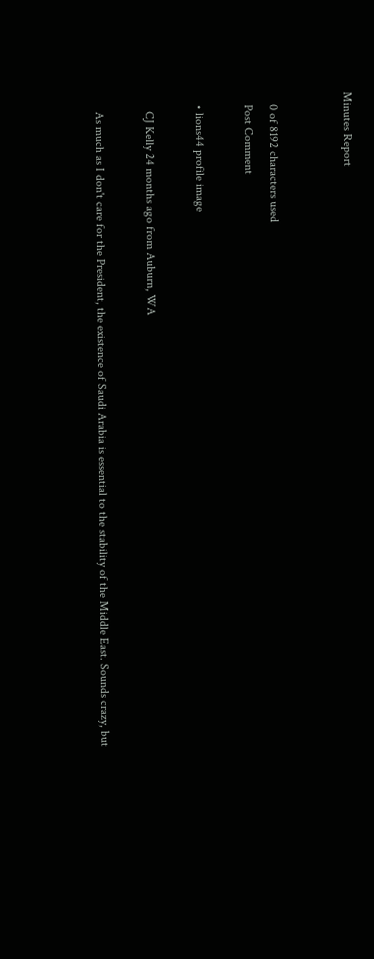Minutes Report


    0 of 8192 characters used
    Post Comment

    • lions44 profile image

      CJ Kelly 24 months ago from Auburn, WA

      As much as I don't care for the President, the existence of Saudi Arabia is essential to the stability of the Middle East. Sounds crazy, but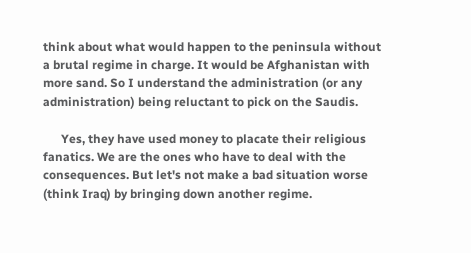think about what would happen to the peninsula without a brutal regime in charge. It would be Afghanistan with more sand. So I understand the administration (or any administration) being reluctant to pick on the Saudis.

      Yes, they have used money to placate their religious fanatics. We are the ones who have to deal with the consequences. But let's not make a bad situation worse (think Iraq) by bringing down another regime.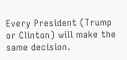Every President (Trump or Clinton) will make the same decision.